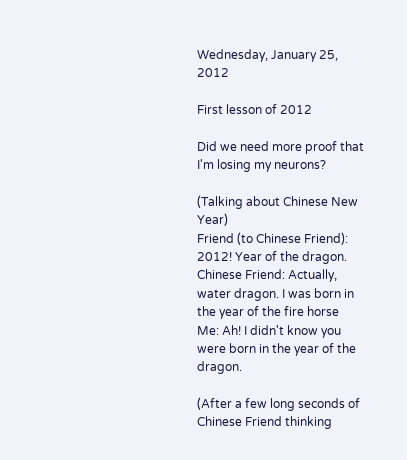Wednesday, January 25, 2012

First lesson of 2012

Did we need more proof that I'm losing my neurons?

(Talking about Chinese New Year)
Friend (to Chinese Friend): 2012! Year of the dragon.
Chinese Friend: Actually, water dragon. I was born in the year of the fire horse
Me: Ah! I didn't know you were born in the year of the dragon.

(After a few long seconds of Chinese Friend thinking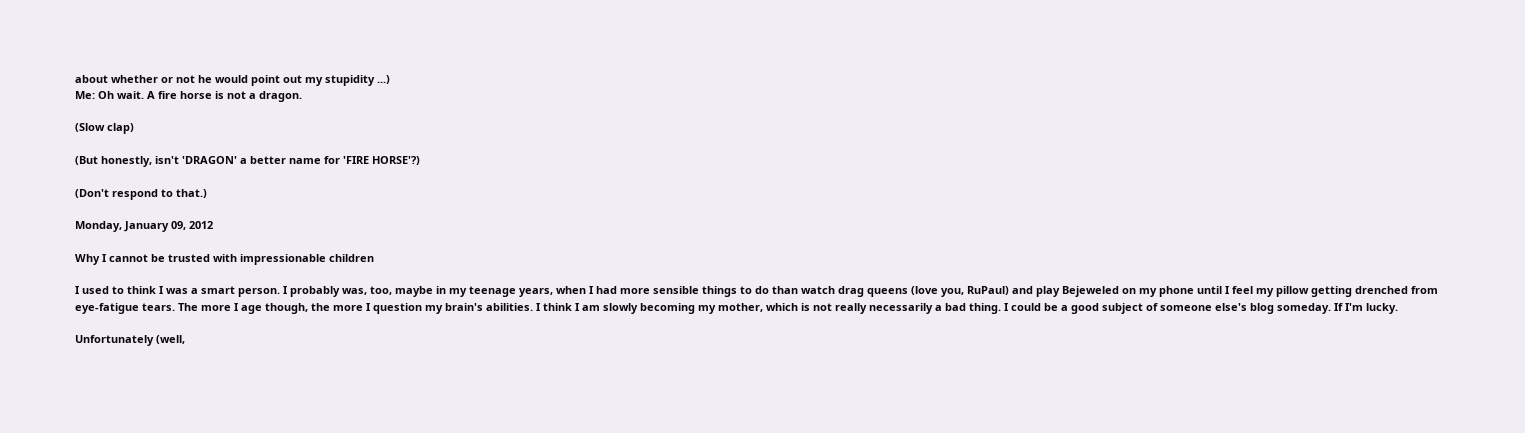about whether or not he would point out my stupidity ...)
Me: Oh wait. A fire horse is not a dragon.

(Slow clap)

(But honestly, isn't 'DRAGON' a better name for 'FIRE HORSE'?)

(Don't respond to that.)

Monday, January 09, 2012

Why I cannot be trusted with impressionable children

I used to think I was a smart person. I probably was, too, maybe in my teenage years, when I had more sensible things to do than watch drag queens (love you, RuPaul) and play Bejeweled on my phone until I feel my pillow getting drenched from eye-fatigue tears. The more I age though, the more I question my brain's abilities. I think I am slowly becoming my mother, which is not really necessarily a bad thing. I could be a good subject of someone else's blog someday. If I'm lucky.

Unfortunately (well,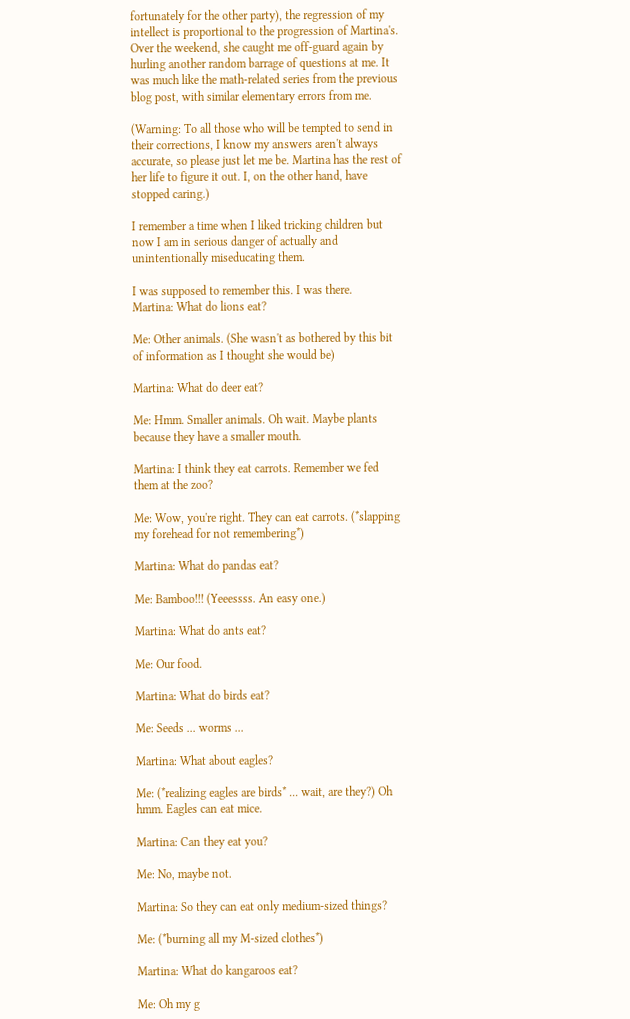fortunately for the other party), the regression of my intellect is proportional to the progression of Martina's. Over the weekend, she caught me off-guard again by hurling another random barrage of questions at me. It was much like the math-related series from the previous blog post, with similar elementary errors from me.

(Warning: To all those who will be tempted to send in their corrections, I know my answers aren't always accurate, so please just let me be. Martina has the rest of her life to figure it out. I, on the other hand, have stopped caring.)

I remember a time when I liked tricking children but now I am in serious danger of actually and unintentionally miseducating them.

I was supposed to remember this. I was there.
Martina: What do lions eat?

Me: Other animals. (She wasn't as bothered by this bit of information as I thought she would be)

Martina: What do deer eat?

Me: Hmm. Smaller animals. Oh wait. Maybe plants because they have a smaller mouth.

Martina: I think they eat carrots. Remember we fed them at the zoo?

Me: Wow, you're right. They can eat carrots. (*slapping my forehead for not remembering*)

Martina: What do pandas eat?

Me: Bamboo!!! (Yeeessss. An easy one.)

Martina: What do ants eat?

Me: Our food.

Martina: What do birds eat?

Me: Seeds ... worms ...

Martina: What about eagles?

Me: (*realizing eagles are birds* ... wait, are they?) Oh hmm. Eagles can eat mice.

Martina: Can they eat you?

Me: No, maybe not.

Martina: So they can eat only medium-sized things?

Me: (*burning all my M-sized clothes*)

Martina: What do kangaroos eat?

Me: Oh my g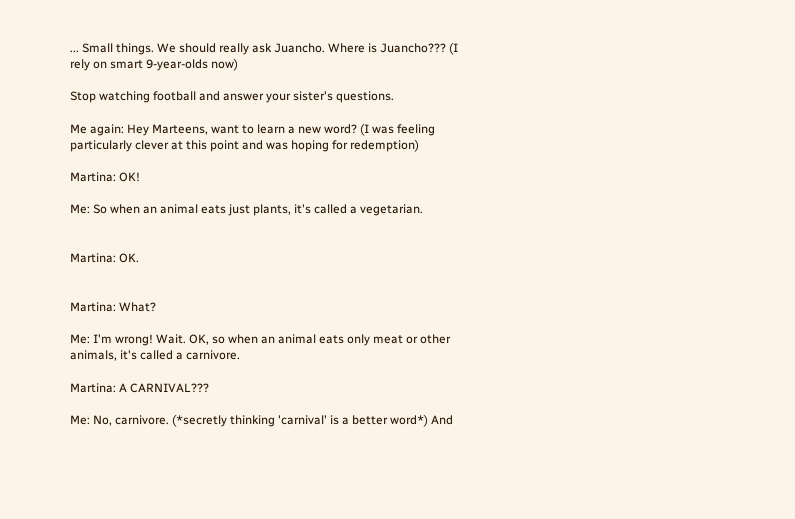... Small things. We should really ask Juancho. Where is Juancho??? (I rely on smart 9-year-olds now)

Stop watching football and answer your sister's questions.

Me again: Hey Marteens, want to learn a new word? (I was feeling particularly clever at this point and was hoping for redemption)

Martina: OK!

Me: So when an animal eats just plants, it's called a vegetarian.


Martina: OK.


Martina: What?

Me: I'm wrong! Wait. OK, so when an animal eats only meat or other animals, it's called a carnivore.

Martina: A CARNIVAL???

Me: No, carnivore. (*secretly thinking 'carnival' is a better word*) And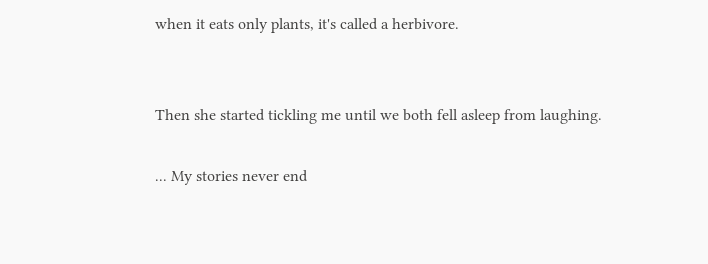when it eats only plants, it's called a herbivore.


Then she started tickling me until we both fell asleep from laughing.

... My stories never end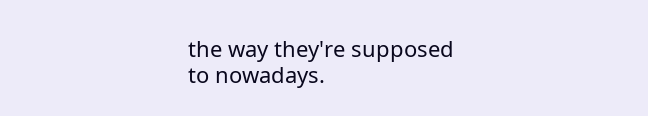the way they're supposed to nowadays.